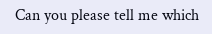Can you please tell me which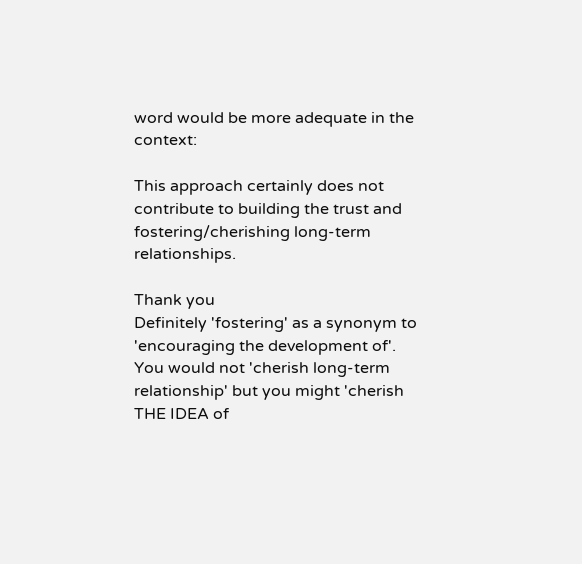word would be more adequate in the context:

This approach certainly does not contribute to building the trust and fostering/cherishing long-term relationships.

Thank you
Definitely 'fostering' as a synonym to 'encouraging the development of'.
You would not 'cherish long-term relationship' but you might 'cherish THE IDEA of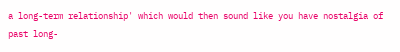a long-term relationship' which would then sound like you have nostalgia of past long-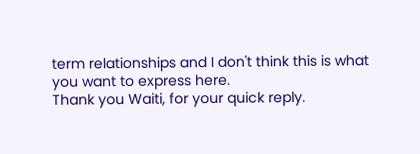term relationships and I don't think this is what you want to express here.
Thank you Waiti, for your quick reply.